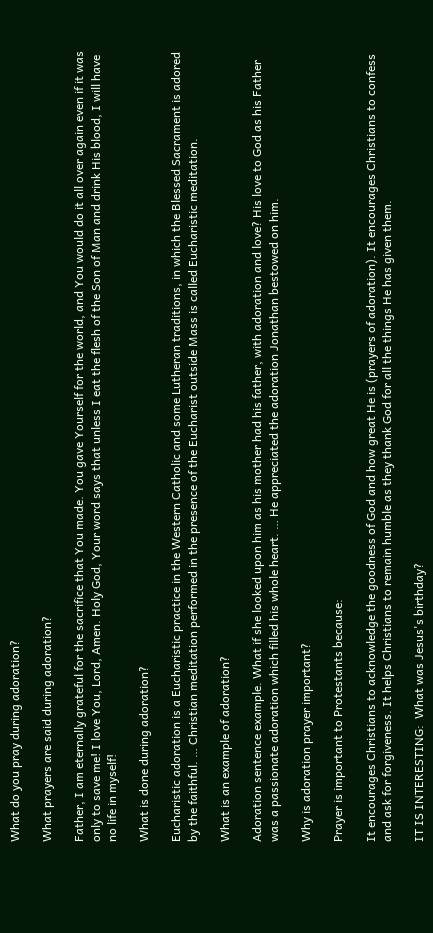What do you pray during adoration?

What prayers are said during adoration?

Father, I am eternally grateful for the sacrifice that You made. You gave Yourself for the world, and You would do it all over again even if it was only to save me! I love You, Lord, Amen. Holy God, Your word says that unless I eat the flesh of the Son of Man and drink His blood, I will have no life in myself!

What is done during adoration?

Eucharistic adoration is a Eucharistic practice in the Western Catholic and some Lutheran traditions, in which the Blessed Sacrament is adored by the faithful. … Christian meditation performed in the presence of the Eucharist outside Mass is called Eucharistic meditation.

What is an example of adoration?

Adoration sentence example. What if she looked upon him as his mother had his father, with adoration and love? His love to God as his Father was a passionate adoration which filled his whole heart. … He appreciated the adoration Jonathan bestowed on him.

Why is adoration prayer important?

Prayer is important to Protestants because:

It encourages Christians to acknowledge the goodness of God and how great He is (prayers of adoration). It encourages Christians to confess and ask for forgiveness. It helps Christians to remain humble as they thank God for all the things He has given them.

IT IS INTERESTING:  What was Jesus's birthday?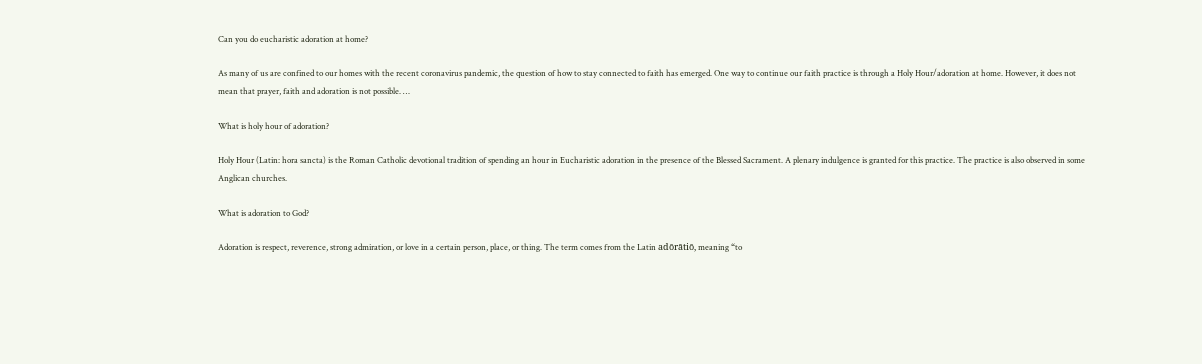Can you do eucharistic adoration at home?

As many of us are confined to our homes with the recent coronavirus pandemic, the question of how to stay connected to faith has emerged. One way to continue our faith practice is through a Holy Hour/adoration at home. However, it does not mean that prayer, faith and adoration is not possible. …

What is holy hour of adoration?

Holy Hour (Latin: hora sancta) is the Roman Catholic devotional tradition of spending an hour in Eucharistic adoration in the presence of the Blessed Sacrament. A plenary indulgence is granted for this practice. The practice is also observed in some Anglican churches.

What is adoration to God?

Adoration is respect, reverence, strong admiration, or love in a certain person, place, or thing. The term comes from the Latin adōrātiō, meaning “to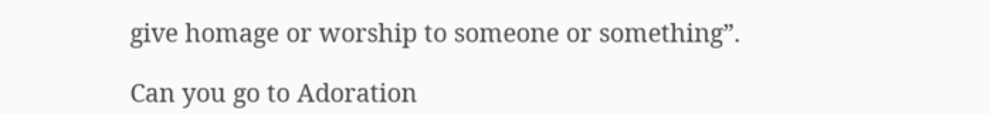give homage or worship to someone or something”.

Can you go to Adoration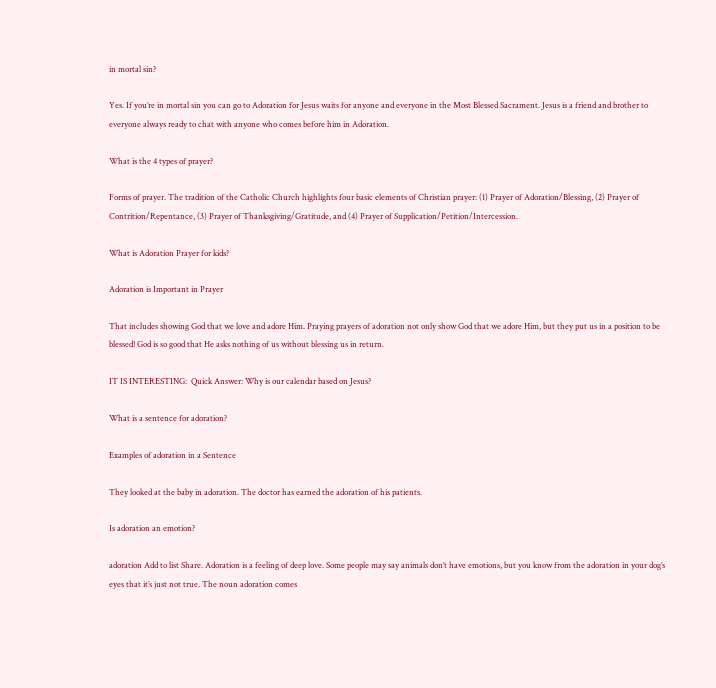in mortal sin?

Yes. If you’re in mortal sin you can go to Adoration for Jesus waits for anyone and everyone in the Most Blessed Sacrament. Jesus is a friend and brother to everyone always ready to chat with anyone who comes before him in Adoration.

What is the 4 types of prayer?

Forms of prayer. The tradition of the Catholic Church highlights four basic elements of Christian prayer: (1) Prayer of Adoration/Blessing, (2) Prayer of Contrition/Repentance, (3) Prayer of Thanksgiving/Gratitude, and (4) Prayer of Supplication/Petition/Intercession.

What is Adoration Prayer for kids?

Adoration is Important in Prayer

That includes showing God that we love and adore Him. Praying prayers of adoration not only show God that we adore Him, but they put us in a position to be blessed! God is so good that He asks nothing of us without blessing us in return.

IT IS INTERESTING:  Quick Answer: Why is our calendar based on Jesus?

What is a sentence for adoration?

Examples of adoration in a Sentence

They looked at the baby in adoration. The doctor has earned the adoration of his patients.

Is adoration an emotion?

adoration Add to list Share. Adoration is a feeling of deep love. Some people may say animals don’t have emotions, but you know from the adoration in your dog’s eyes that it’s just not true. The noun adoration comes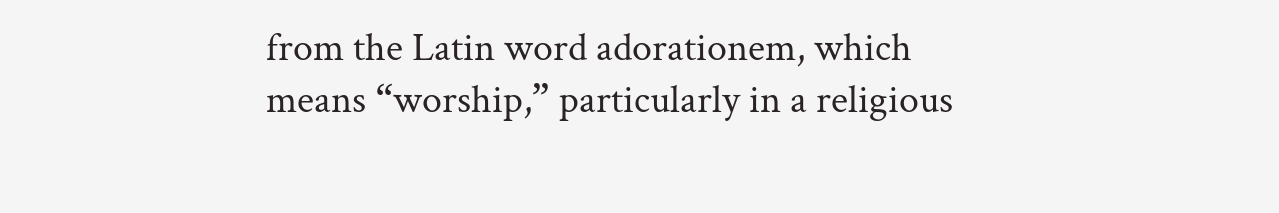from the Latin word adorationem, which means “worship,” particularly in a religious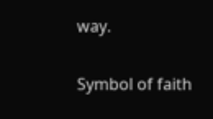way.

Symbol of faith